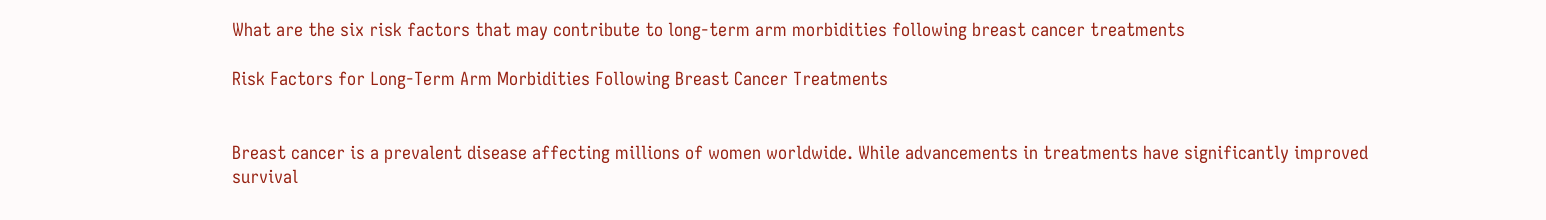What are the six risk factors that may contribute to long-term arm morbidities following breast cancer treatments

Risk Factors for Long-Term Arm Morbidities Following Breast Cancer Treatments


Breast cancer is a prevalent disease affecting millions of women worldwide. While advancements in treatments have significantly improved survival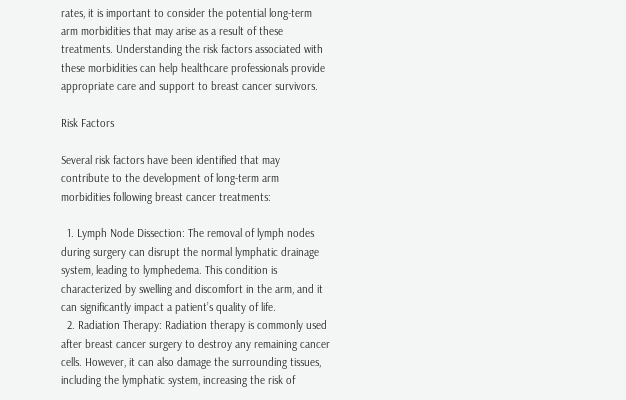rates, it is important to consider the potential long-term arm morbidities that may arise as a result of these treatments. Understanding the risk factors associated with these morbidities can help healthcare professionals provide appropriate care and support to breast cancer survivors.

Risk Factors

Several risk factors have been identified that may contribute to the development of long-term arm morbidities following breast cancer treatments:

  1. Lymph Node Dissection: The removal of lymph nodes during surgery can disrupt the normal lymphatic drainage system, leading to lymphedema. This condition is characterized by swelling and discomfort in the arm, and it can significantly impact a patient’s quality of life.
  2. Radiation Therapy: Radiation therapy is commonly used after breast cancer surgery to destroy any remaining cancer cells. However, it can also damage the surrounding tissues, including the lymphatic system, increasing the risk of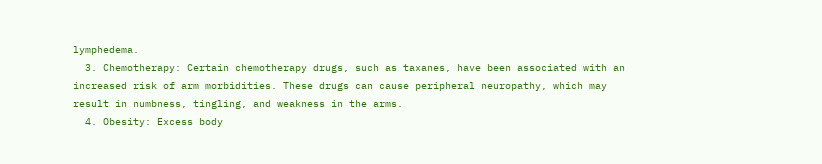lymphedema.
  3. Chemotherapy: Certain chemotherapy drugs, such as taxanes, have been associated with an increased risk of arm morbidities. These drugs can cause peripheral neuropathy, which may result in numbness, tingling, and weakness in the arms.
  4. Obesity: Excess body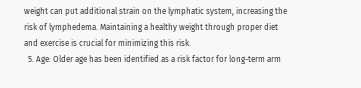weight can put additional strain on the lymphatic system, increasing the risk of lymphedema. Maintaining a healthy weight through proper diet and exercise is crucial for minimizing this risk.
  5. Age: Older age has been identified as a risk factor for long-term arm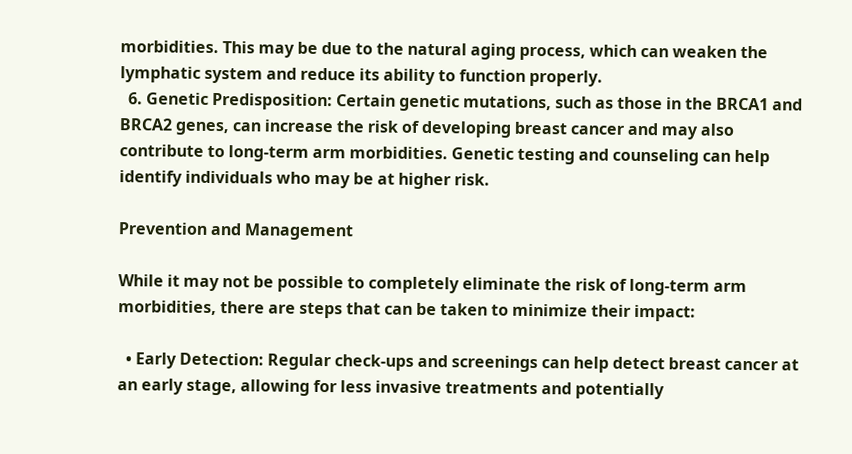morbidities. This may be due to the natural aging process, which can weaken the lymphatic system and reduce its ability to function properly.
  6. Genetic Predisposition: Certain genetic mutations, such as those in the BRCA1 and BRCA2 genes, can increase the risk of developing breast cancer and may also contribute to long-term arm morbidities. Genetic testing and counseling can help identify individuals who may be at higher risk.

Prevention and Management

While it may not be possible to completely eliminate the risk of long-term arm morbidities, there are steps that can be taken to minimize their impact:

  • Early Detection: Regular check-ups and screenings can help detect breast cancer at an early stage, allowing for less invasive treatments and potentially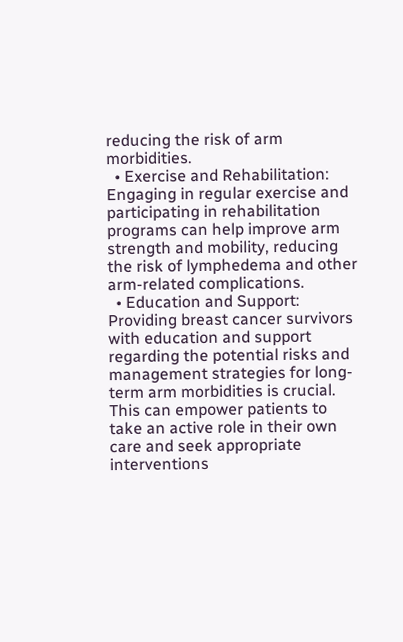reducing the risk of arm morbidities.
  • Exercise and Rehabilitation: Engaging in regular exercise and participating in rehabilitation programs can help improve arm strength and mobility, reducing the risk of lymphedema and other arm-related complications.
  • Education and Support: Providing breast cancer survivors with education and support regarding the potential risks and management strategies for long-term arm morbidities is crucial. This can empower patients to take an active role in their own care and seek appropriate interventions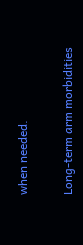when needed.


Long-term arm morbidities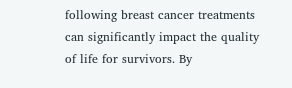following breast cancer treatments can significantly impact the quality of life for survivors. By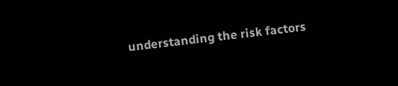understanding the risk factors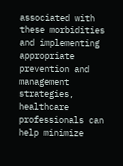associated with these morbidities and implementing appropriate prevention and management strategies, healthcare professionals can help minimize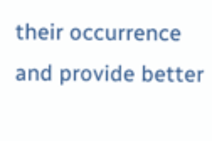their occurrence and provide better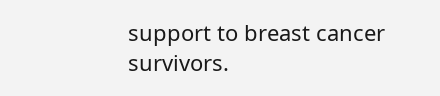support to breast cancer survivors.